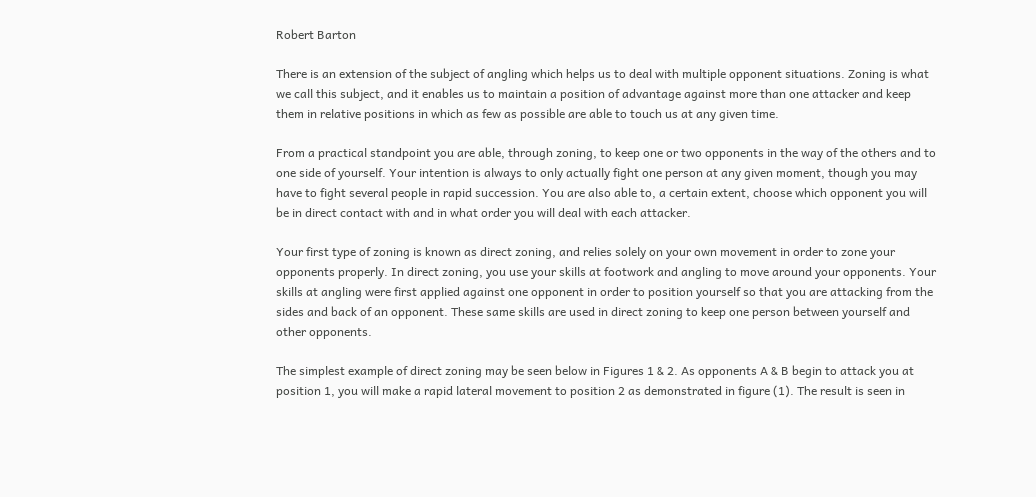Robert Barton

There is an extension of the subject of angling which helps us to deal with multiple opponent situations. Zoning is what we call this subject, and it enables us to maintain a position of advantage against more than one attacker and keep them in relative positions in which as few as possible are able to touch us at any given time.

From a practical standpoint you are able, through zoning, to keep one or two opponents in the way of the others and to one side of yourself. Your intention is always to only actually fight one person at any given moment, though you may have to fight several people in rapid succession. You are also able to, a certain extent, choose which opponent you will be in direct contact with and in what order you will deal with each attacker.

Your first type of zoning is known as direct zoning, and relies solely on your own movement in order to zone your opponents properly. In direct zoning, you use your skills at footwork and angling to move around your opponents. Your skills at angling were first applied against one opponent in order to position yourself so that you are attacking from the sides and back of an opponent. These same skills are used in direct zoning to keep one person between yourself and other opponents.

The simplest example of direct zoning may be seen below in Figures 1 & 2. As opponents A & B begin to attack you at position 1, you will make a rapid lateral movement to position 2 as demonstrated in figure (1). The result is seen in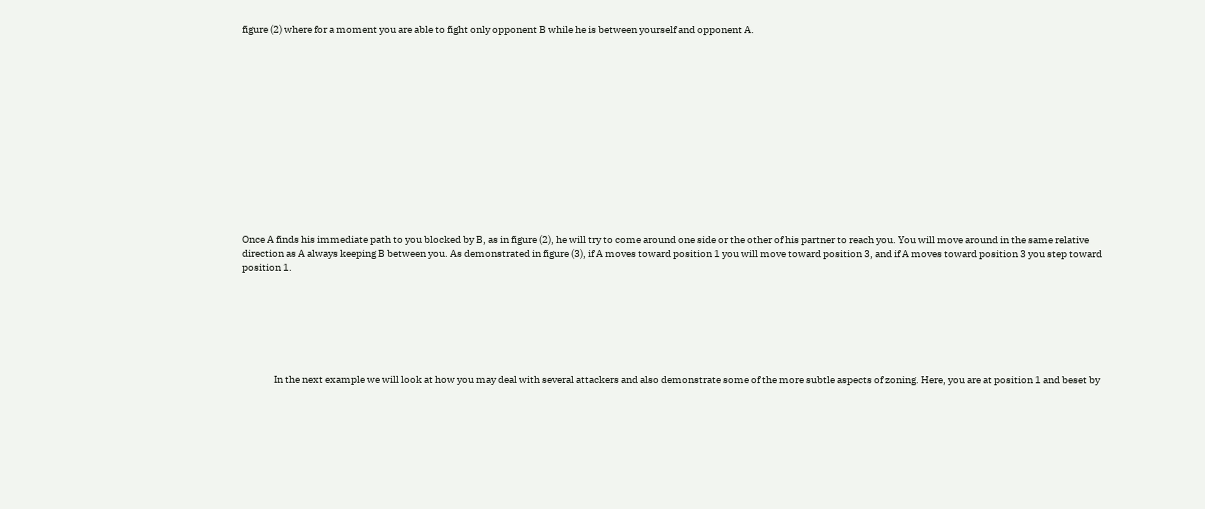figure (2) where for a moment you are able to fight only opponent B while he is between yourself and opponent A.














Once A finds his immediate path to you blocked by B, as in figure (2), he will try to come around one side or the other of his partner to reach you. You will move around in the same relative direction as A always keeping B between you. As demonstrated in figure (3), if A moves toward position 1 you will move toward position 3, and if A moves toward position 3 you step toward position 1.







                In the next example we will look at how you may deal with several attackers and also demonstrate some of the more subtle aspects of zoning. Here, you are at position 1 and beset by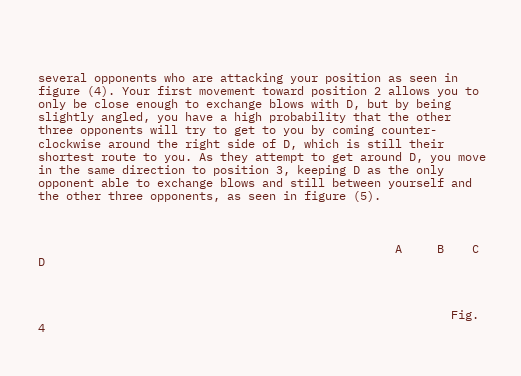several opponents who are attacking your position as seen in figure (4). Your first movement toward position 2 allows you to only be close enough to exchange blows with D, but by being slightly angled, you have a high probability that the other three opponents will try to get to you by coming counter-clockwise around the right side of D, which is still their shortest route to you. As they attempt to get around D, you move in the same direction to position 3, keeping D as the only opponent able to exchange blows and still between yourself and the other three opponents, as seen in figure (5).



                                                   A     B    C     D



                                                           Fig. 4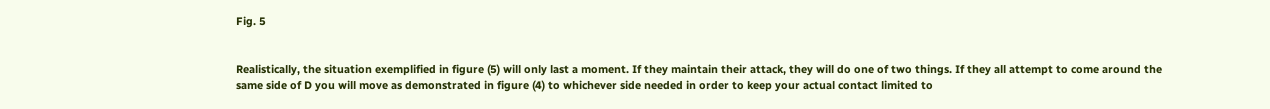Fig. 5


Realistically, the situation exemplified in figure (5) will only last a moment. If they maintain their attack, they will do one of two things. If they all attempt to come around the same side of D you will move as demonstrated in figure (4) to whichever side needed in order to keep your actual contact limited to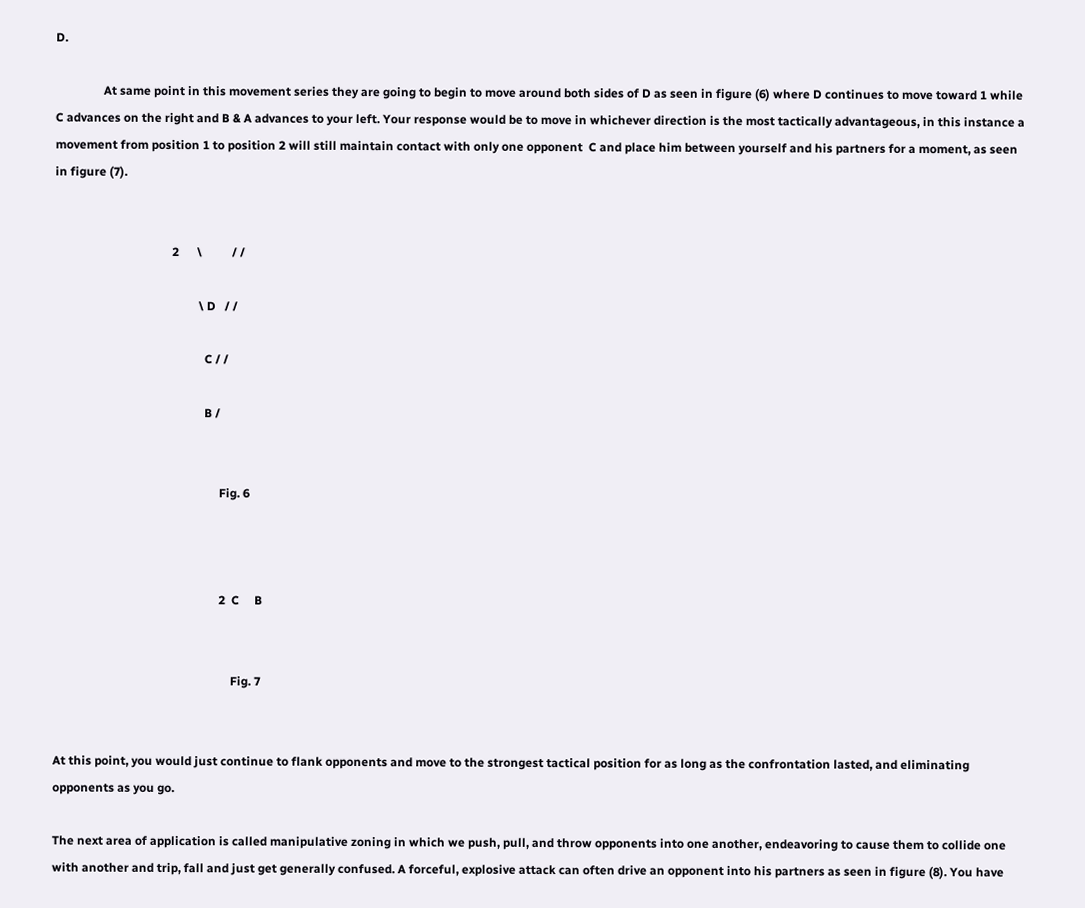D.

                At same point in this movement series they are going to begin to move around both sides of D as seen in figure (6) where D continues to move toward 1 while C advances on the right and B & A advances to your left. Your response would be to move in whichever direction is the most tactically advantageous, in this instance a movement from position 1 to position 2 will still maintain contact with only one opponent  C and place him between yourself and his partners for a moment, as seen in figure (7).


                                       2      \          / /

                                                \ D   / /

                                                  C / /

                                                  B /


                                                       Fig. 6



                                                       2  C     B


                                                           Fig. 7


At this point, you would just continue to flank opponents and move to the strongest tactical position for as long as the confrontation lasted, and eliminating opponents as you go.

The next area of application is called manipulative zoning in which we push, pull, and throw opponents into one another, endeavoring to cause them to collide one with another and trip, fall and just get generally confused. A forceful, explosive attack can often drive an opponent into his partners as seen in figure (8). You have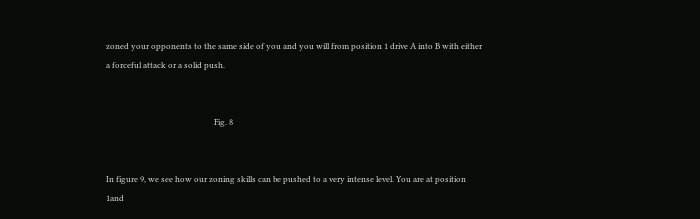zoned your opponents to the same side of you and you will from position 1 drive A into B with either a forceful attack or a solid push.


                                                      Fig. 8


In figure 9, we see how our zoning skills can be pushed to a very intense level. You are at position 1and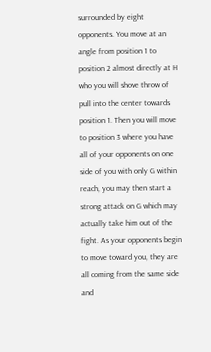surrounded by eight opponents. You move at an angle from position 1 to position 2 almost directly at H who you will shove throw of pull into the center towards position 1. Then you will move to position 3 where you have all of your opponents on one side of you with only G within reach, you may then start a strong attack on G which may actually take him out of the fight. As your opponents begin to move toward you, they are all coming from the same side and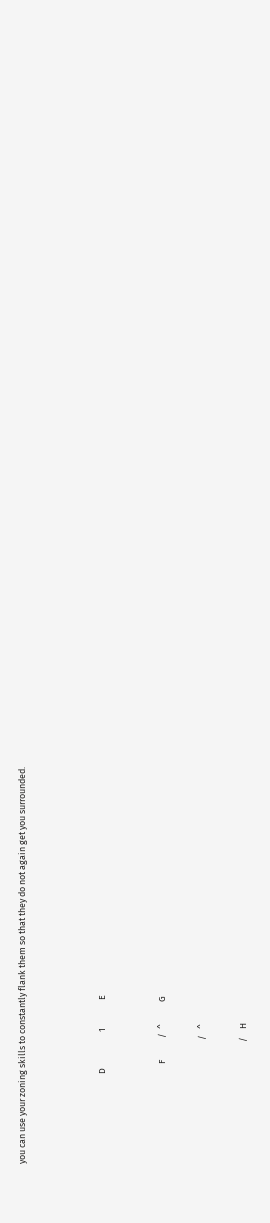you can use your zoning skills to constantly flank them so that they do not again get you surrounded.



                                             D                  1              E


                                                  F           /  ^           G

                                                              /   ^

                                                             /    H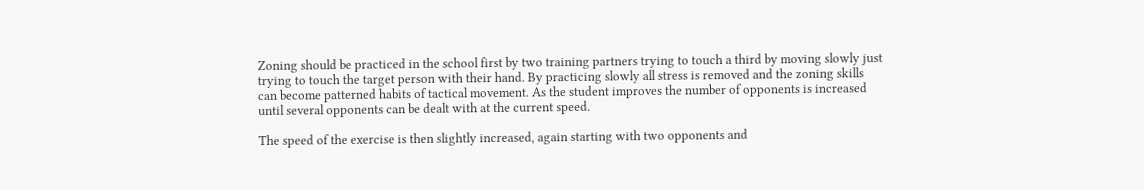Zoning should be practiced in the school first by two training partners trying to touch a third by moving slowly just trying to touch the target person with their hand. By practicing slowly all stress is removed and the zoning skills can become patterned habits of tactical movement. As the student improves the number of opponents is increased until several opponents can be dealt with at the current speed.

The speed of the exercise is then slightly increased, again starting with two opponents and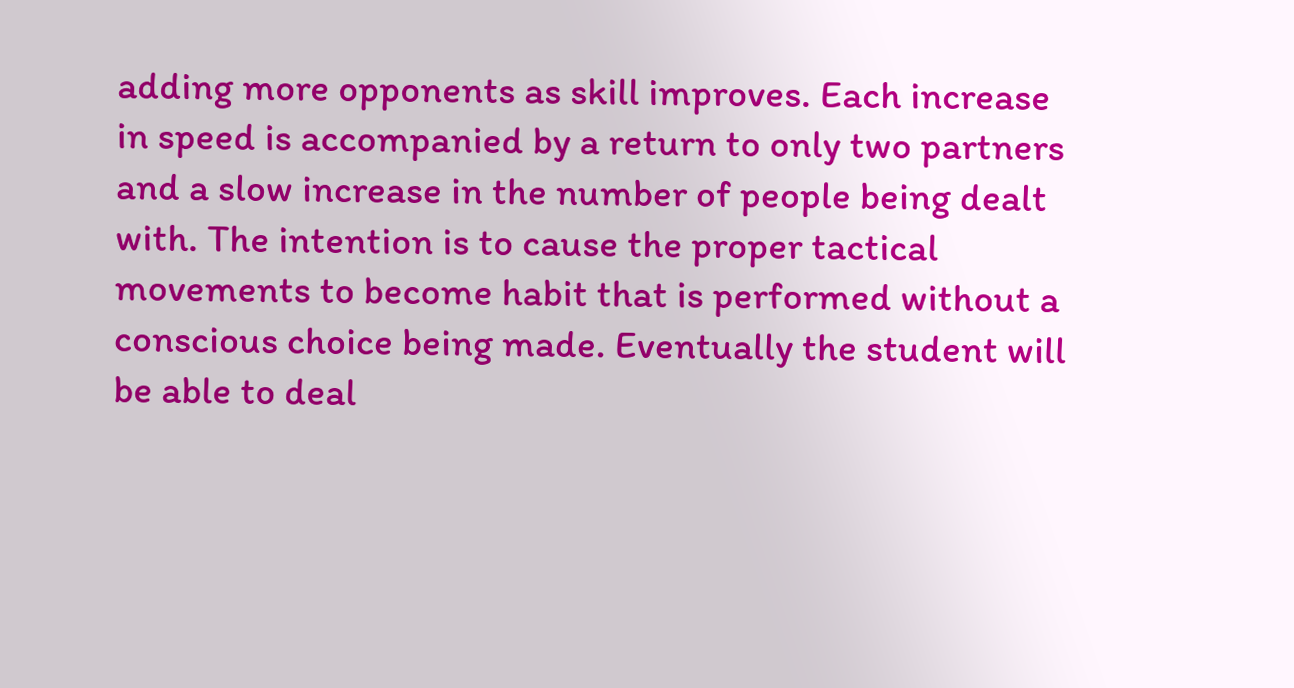adding more opponents as skill improves. Each increase in speed is accompanied by a return to only two partners and a slow increase in the number of people being dealt with. The intention is to cause the proper tactical movements to become habit that is performed without a conscious choice being made. Eventually the student will be able to deal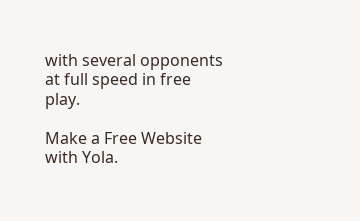with several opponents at full speed in free play.

Make a Free Website with Yola.